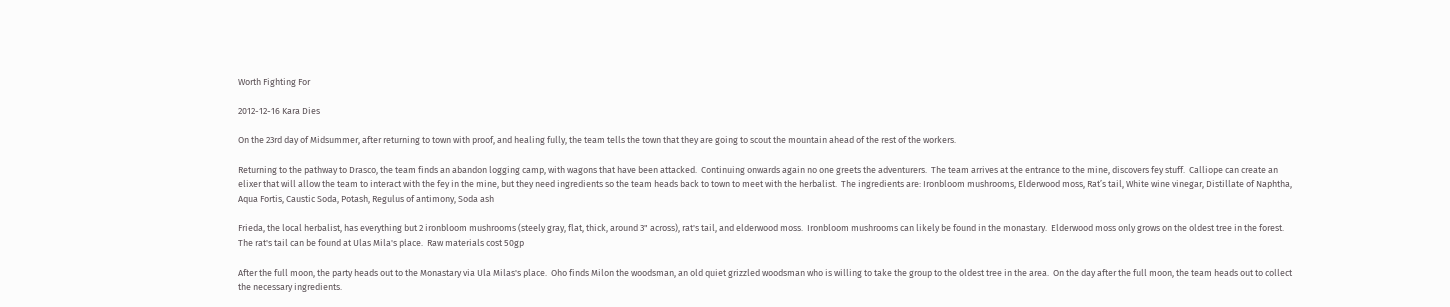Worth Fighting For

2012-12-16 Kara Dies

On the 23rd day of Midsummer, after returning to town with proof, and healing fully, the team tells the town that they are going to scout the mountain ahead of the rest of the workers.

Returning to the pathway to Drasco, the team finds an abandon logging camp, with wagons that have been attacked.  Continuing onwards again no one greets the adventurers.  The team arrives at the entrance to the mine, discovers fey stuff.  Calliope can create an elixer that will allow the team to interact with the fey in the mine, but they need ingredients so the team heads back to town to meet with the herbalist.  The ingredients are: Ironbloom mushrooms, Elderwood moss, Rat’s tail, White wine vinegar, Distillate of Naphtha, Aqua Fortis, Caustic Soda, Potash, Regulus of antimony, Soda ash

Frieda, the local herbalist, has everything but 2 ironbloom mushrooms (steely gray, flat, thick, around 3" across), rat's tail, and elderwood moss.  Ironbloom mushrooms can likely be found in the monastary.  Elderwood moss only grows on the oldest tree in the forest.  The rat's tail can be found at Ulas Mila's place.  Raw materials cost 50gp

After the full moon, the party heads out to the Monastary via Ula Milas's place.  Oho finds Milon the woodsman, an old quiet grizzled woodsman who is willing to take the group to the oldest tree in the area.  On the day after the full moon, the team heads out to collect the necessary ingredients.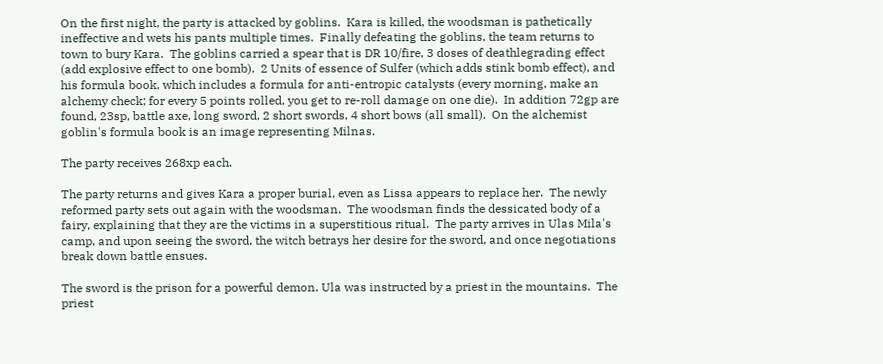On the first night, the party is attacked by goblins.  Kara is killed, the woodsman is pathetically ineffective and wets his pants multiple times.  Finally defeating the goblins, the team returns to town to bury Kara.  The goblins carried a spear that is DR 10/fire, 3 doses of deathlegrading effect (add explosive effect to one bomb).  2 Units of essence of Sulfer (which adds stink bomb effect), and his formula book, which includes a formula for anti-entropic catalysts (every morning, make an alchemy check; for every 5 points rolled, you get to re-roll damage on one die).  In addition 72gp are found, 23sp, battle axe, long sword, 2 short swords, 4 short bows (all small).  On the alchemist goblin's formula book is an image representing Milnas.

The party receives 268xp each.

The party returns and gives Kara a proper burial, even as Lissa appears to replace her.  The newly reformed party sets out again with the woodsman.  The woodsman finds the dessicated body of a fairy, explaining that they are the victims in a superstitious ritual.  The party arrives in Ulas Mila's camp, and upon seeing the sword, the witch betrays her desire for the sword, and once negotiations break down battle ensues.

The sword is the prison for a powerful demon. Ula was instructed by a priest in the mountains.  The priest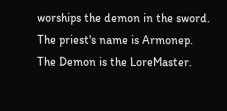worships the demon in the sword.  The priest's name is Armonep.  The Demon is the LoreMaster.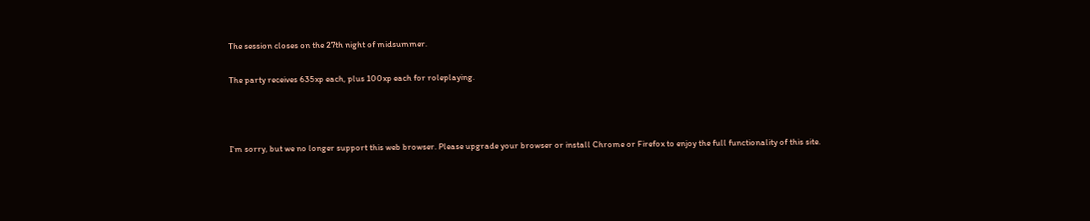The session closes on the 27th night of midsummer.

The party receives 635xp each, plus 100xp each for roleplaying.



I'm sorry, but we no longer support this web browser. Please upgrade your browser or install Chrome or Firefox to enjoy the full functionality of this site.